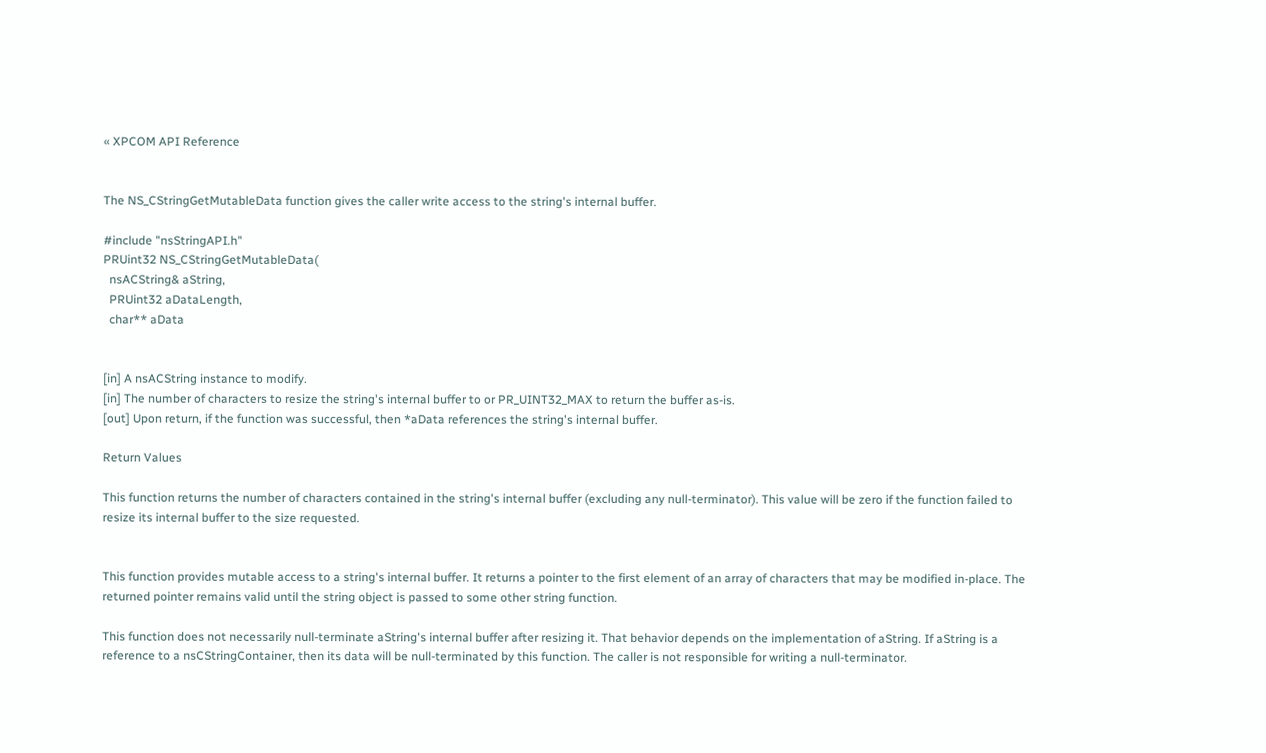« XPCOM API Reference


The NS_CStringGetMutableData function gives the caller write access to the string's internal buffer.

#include "nsStringAPI.h"
PRUint32 NS_CStringGetMutableData(
  nsACString& aString,
  PRUint32 aDataLength,
  char** aData


[in] A nsACString instance to modify.
[in] The number of characters to resize the string's internal buffer to or PR_UINT32_MAX to return the buffer as-is.
[out] Upon return, if the function was successful, then *aData references the string's internal buffer.

Return Values

This function returns the number of characters contained in the string's internal buffer (excluding any null-terminator). This value will be zero if the function failed to resize its internal buffer to the size requested.


This function provides mutable access to a string's internal buffer. It returns a pointer to the first element of an array of characters that may be modified in-place. The returned pointer remains valid until the string object is passed to some other string function.

This function does not necessarily null-terminate aString's internal buffer after resizing it. That behavior depends on the implementation of aString. If aString is a reference to a nsCStringContainer, then its data will be null-terminated by this function. The caller is not responsible for writing a null-terminator.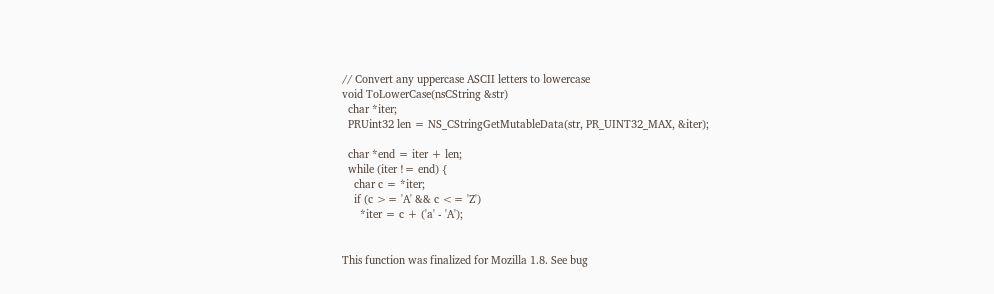// Convert any uppercase ASCII letters to lowercase
void ToLowerCase(nsCString &str)
  char *iter;
  PRUint32 len = NS_CStringGetMutableData(str, PR_UINT32_MAX, &iter);

  char *end = iter + len;
  while (iter != end) {
    char c = *iter;
    if (c >= 'A' && c <= 'Z')
      *iter = c + ('a' - 'A');


This function was finalized for Mozilla 1.8. See bug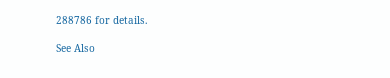288786 for details.

See Also